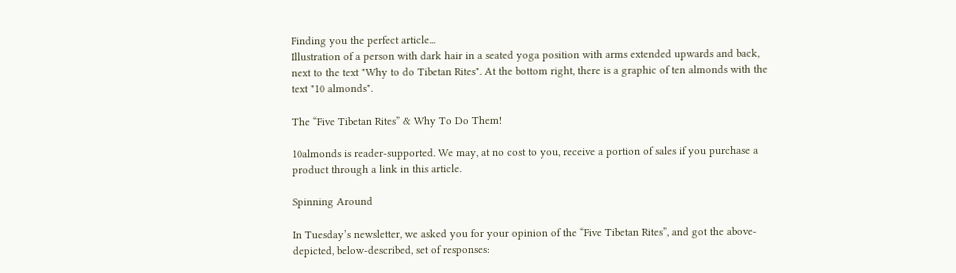Finding you the perfect article...
Illustration of a person with dark hair in a seated yoga position with arms extended upwards and back, next to the text "Why to do Tibetan Rites". At the bottom right, there is a graphic of ten almonds with the text "10 almonds".

The “Five Tibetan Rites” & Why To Do Them!

10almonds is reader-supported. We may, at no cost to you, receive a portion of sales if you purchase a product through a link in this article.

Spinning Around

In Tuesday’s newsletter, we asked you for your opinion of the “Five Tibetan Rites”, and got the above-depicted, below-described, set of responses: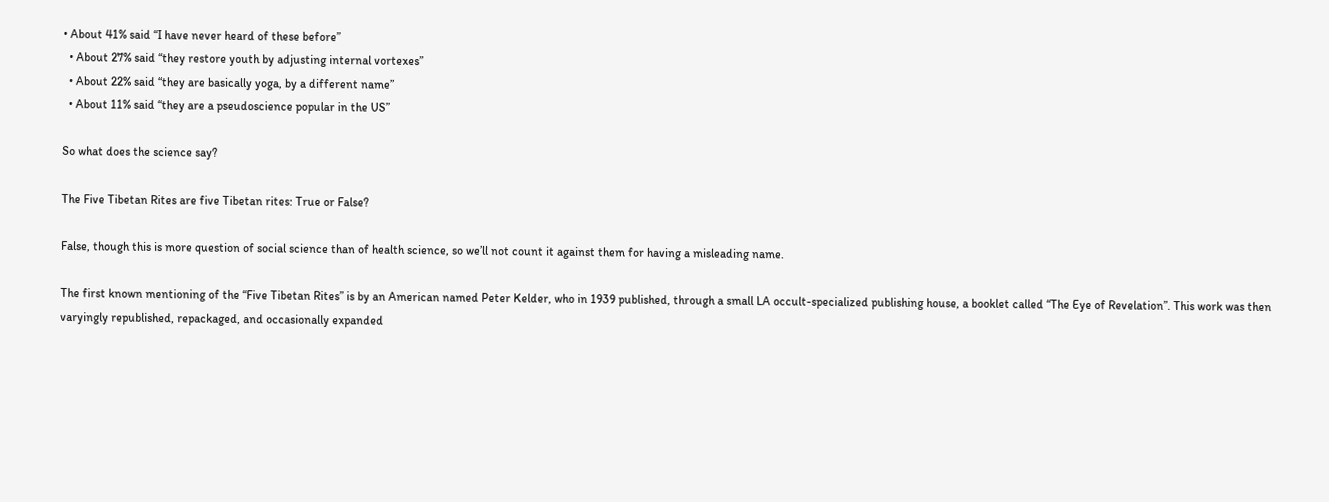• About 41% said “I have never heard of these before”
  • About 27% said “they restore youth by adjusting internal vortexes”
  • About 22% said “they are basically yoga, by a different name”
  • About 11% said “they are a pseudoscience popular in the US”

So what does the science say?

The Five Tibetan Rites are five Tibetan rites: True or False?

False, though this is more question of social science than of health science, so we’ll not count it against them for having a misleading name.

The first known mentioning of the “Five Tibetan Rites” is by an American named Peter Kelder, who in 1939 published, through a small LA occult-specialized publishing house, a booklet called “The Eye of Revelation”. This work was then varyingly republished, repackaged, and occasionally expanded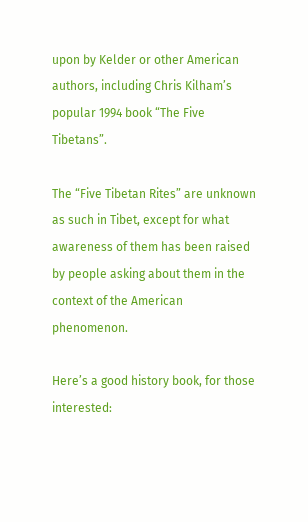upon by Kelder or other American authors, including Chris Kilham’s popular 1994 book “The Five Tibetans”.

The “Five Tibetan Rites” are unknown as such in Tibet, except for what awareness of them has been raised by people asking about them in the context of the American phenomenon.

Here’s a good history book, for those interested: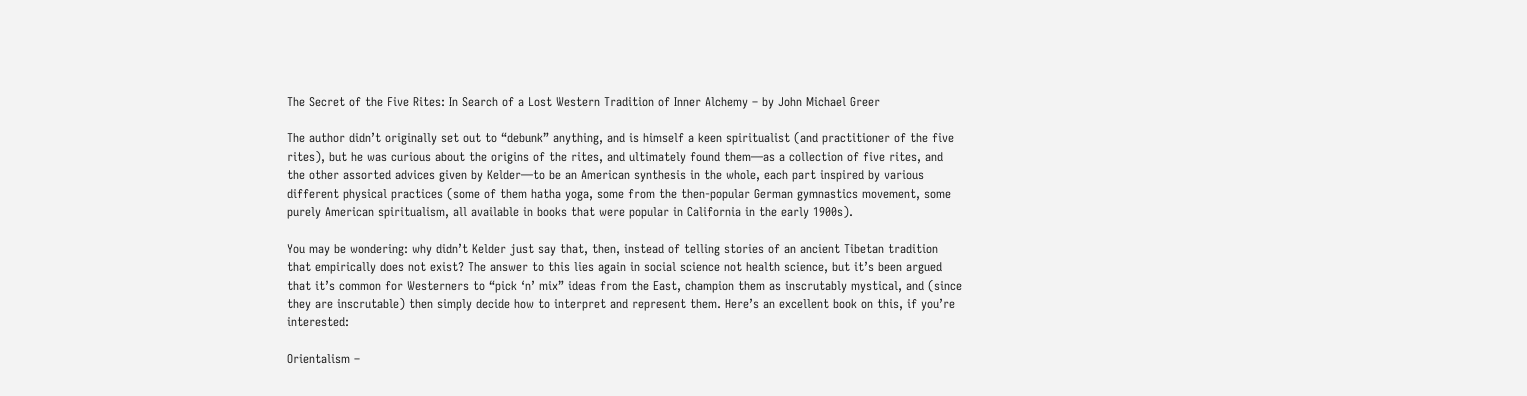The Secret of the Five Rites: In Search of a Lost Western Tradition of Inner Alchemy – by John Michael Greer

The author didn’t originally set out to “debunk” anything, and is himself a keen spiritualist (and practitioner of the five rites), but he was curious about the origins of the rites, and ultimately found them—as a collection of five rites, and the other assorted advices given by Kelder—to be an American synthesis in the whole, each part inspired by various different physical practices (some of them hatha yoga, some from the then-popular German gymnastics movement, some purely American spiritualism, all available in books that were popular in California in the early 1900s).

You may be wondering: why didn’t Kelder just say that, then, instead of telling stories of an ancient Tibetan tradition that empirically does not exist? The answer to this lies again in social science not health science, but it’s been argued that it’s common for Westerners to “pick ‘n’ mix” ideas from the East, champion them as inscrutably mystical, and (since they are inscrutable) then simply decide how to interpret and represent them. Here’s an excellent book on this, if you’re interested:

Orientalism –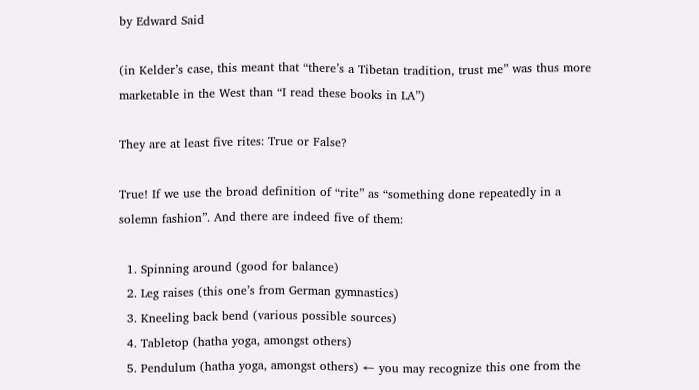by Edward Said

(in Kelder’s case, this meant that “there’s a Tibetan tradition, trust me” was thus more marketable in the West than “I read these books in LA”)

They are at least five rites: True or False?

True! If we use the broad definition of “rite” as “something done repeatedly in a solemn fashion”. And there are indeed five of them:

  1. Spinning around (good for balance)
  2. Leg raises (this one’s from German gymnastics)
  3. Kneeling back bend (various possible sources)
  4. Tabletop (hatha yoga, amongst others)
  5. Pendulum (hatha yoga, amongst others) ← you may recognize this one from the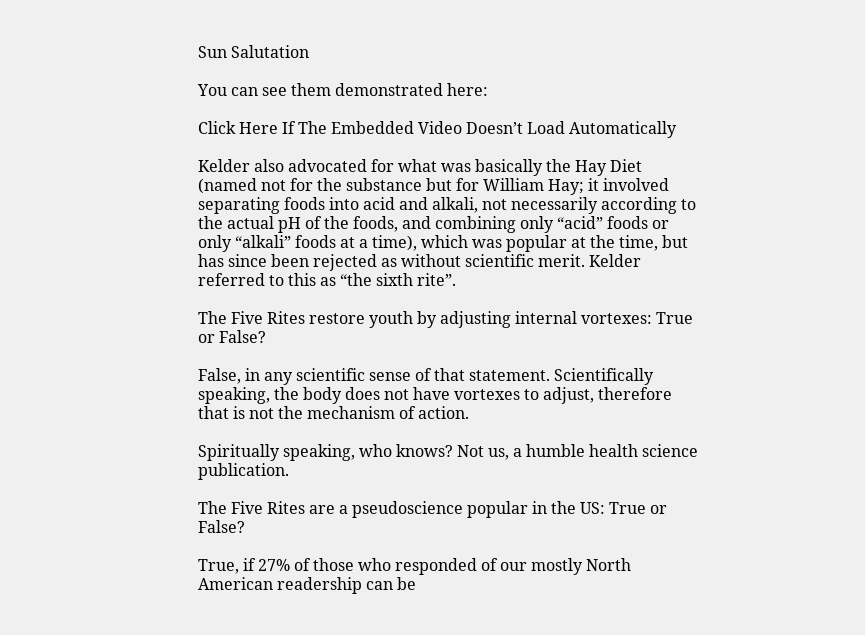Sun Salutation

You can see them demonstrated here:

Click Here If The Embedded Video Doesn’t Load Automatically

Kelder also advocated for what was basically the Hay Diet (named not for the substance but for William Hay; it involved separating foods into acid and alkali, not necessarily according to the actual pH of the foods, and combining only “acid” foods or only “alkali” foods at a time), which was popular at the time, but has since been rejected as without scientific merit. Kelder referred to this as “the sixth rite”.

The Five Rites restore youth by adjusting internal vortexes: True or False?

False, in any scientific sense of that statement. Scientifically speaking, the body does not have vortexes to adjust, therefore that is not the mechanism of action.

Spiritually speaking, who knows? Not us, a humble health science publication.

The Five Rites are a pseudoscience popular in the US: True or False?

True, if 27% of those who responded of our mostly North American readership can be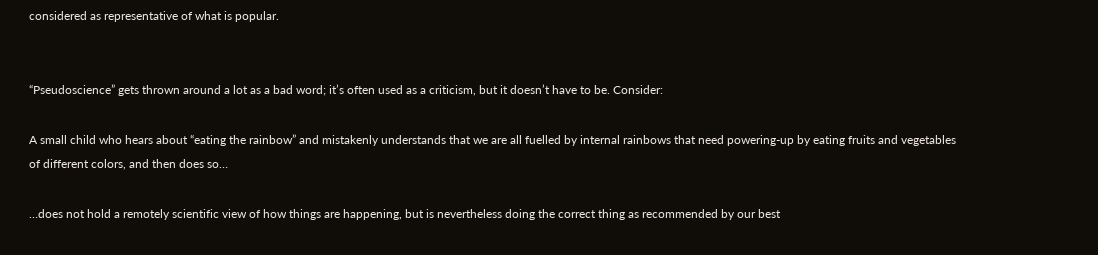considered as representative of what is popular.


“Pseudoscience” gets thrown around a lot as a bad word; it’s often used as a criticism, but it doesn’t have to be. Consider:

A small child who hears about “eating the rainbow” and mistakenly understands that we are all fuelled by internal rainbows that need powering-up by eating fruits and vegetables of different colors, and then does so…

…does not hold a remotely scientific view of how things are happening, but is nevertheless doing the correct thing as recommended by our best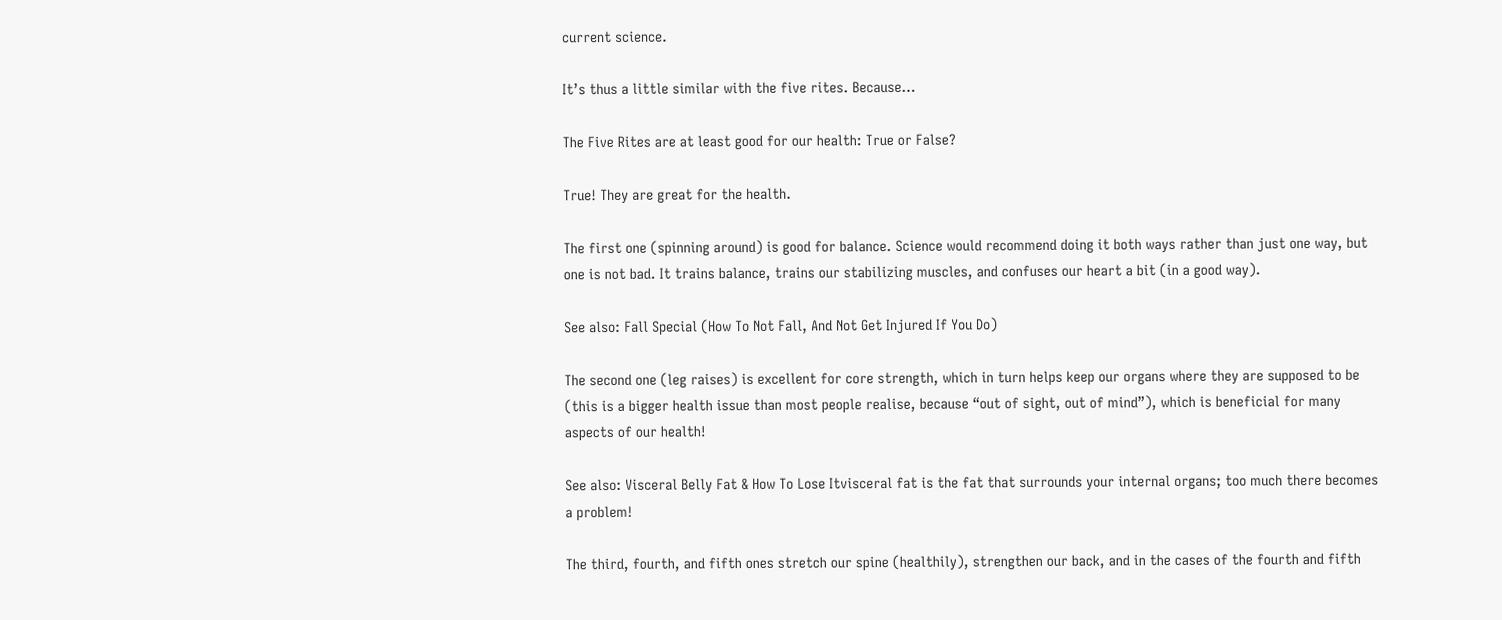current science.

It’s thus a little similar with the five rites. Because…

The Five Rites are at least good for our health: True or False?

True! They are great for the health.

The first one (spinning around) is good for balance. Science would recommend doing it both ways rather than just one way, but one is not bad. It trains balance, trains our stabilizing muscles, and confuses our heart a bit (in a good way).

See also: Fall Special (How To Not Fall, And Not Get Injured If You Do)

The second one (leg raises) is excellent for core strength, which in turn helps keep our organs where they are supposed to be (this is a bigger health issue than most people realise, because “out of sight, out of mind”), which is beneficial for many aspects of our health!

See also: Visceral Belly Fat & How To Lose Itvisceral fat is the fat that surrounds your internal organs; too much there becomes a problem!

The third, fourth, and fifth ones stretch our spine (healthily), strengthen our back, and in the cases of the fourth and fifth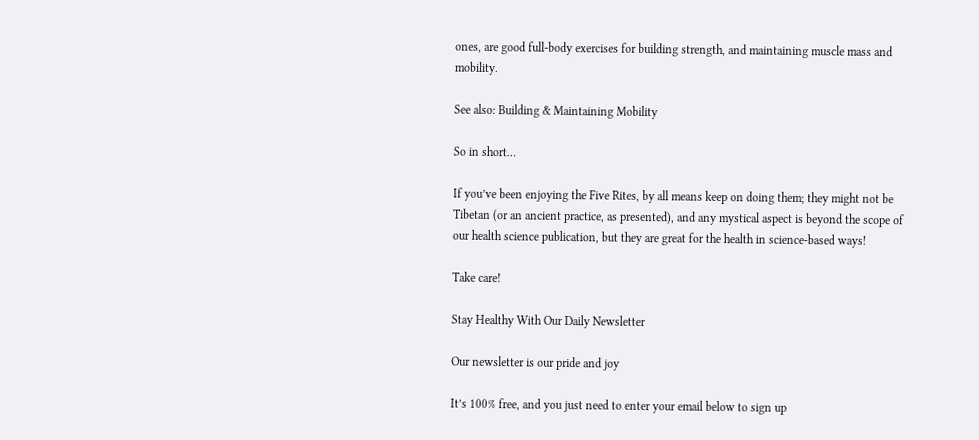ones, are good full-body exercises for building strength, and maintaining muscle mass and mobility.

See also: Building & Maintaining Mobility

So in short…

If you’ve been enjoying the Five Rites, by all means keep on doing them; they might not be Tibetan (or an ancient practice, as presented), and any mystical aspect is beyond the scope of our health science publication, but they are great for the health in science-based ways!

Take care!

Stay Healthy With Our Daily Newsletter

Our newsletter is our pride and joy

It’s 100% free, and you just need to enter your email below to sign up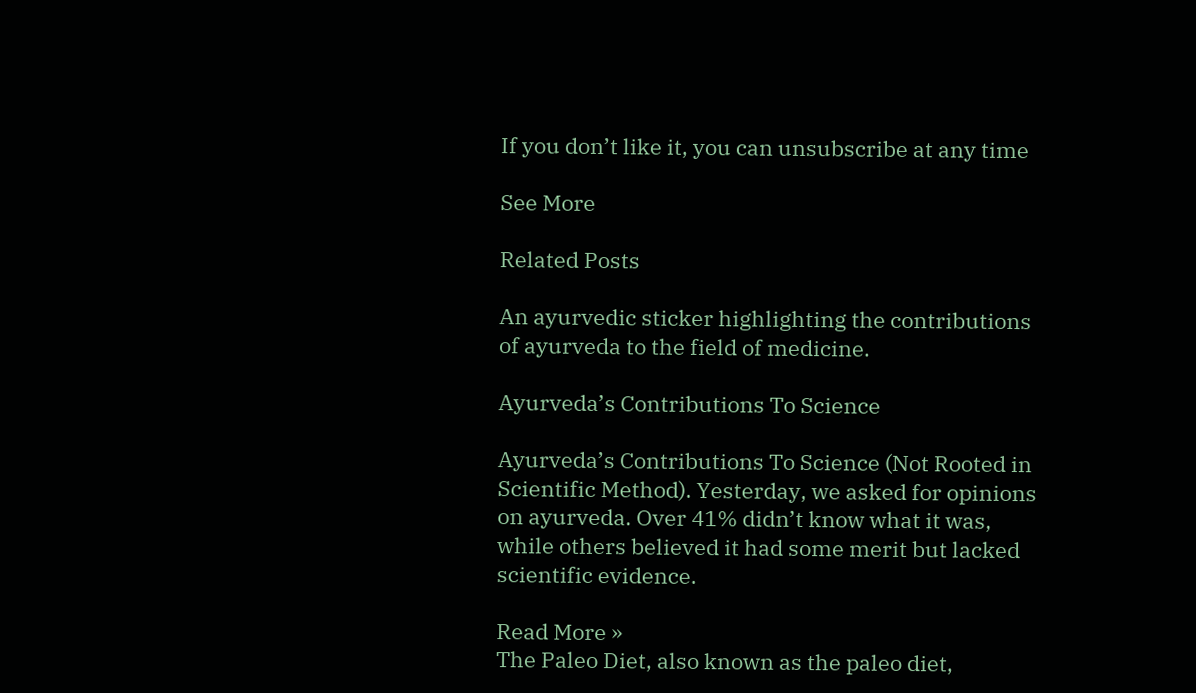If you don’t like it, you can unsubscribe at any time

See More

Related Posts

An ayurvedic sticker highlighting the contributions of ayurveda to the field of medicine.

Ayurveda’s Contributions To Science

Ayurveda’s Contributions To Science (Not Rooted in Scientific Method). Yesterday, we asked for opinions on ayurveda. Over 41% didn’t know what it was, while others believed it had some merit but lacked scientific evidence.

Read More »
The Paleo Diet, also known as the paleo diet,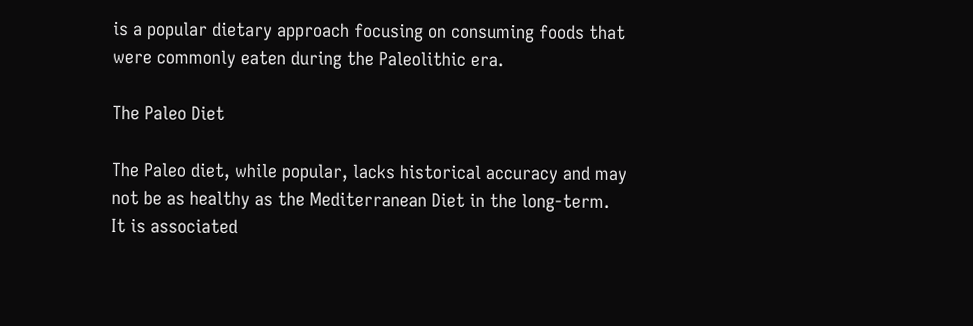is a popular dietary approach focusing on consuming foods that were commonly eaten during the Paleolithic era.

The Paleo Diet

The Paleo diet, while popular, lacks historical accuracy and may not be as healthy as the Mediterranean Diet in the long-term. It is associated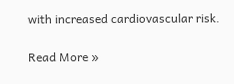with increased cardiovascular risk.

Read More »